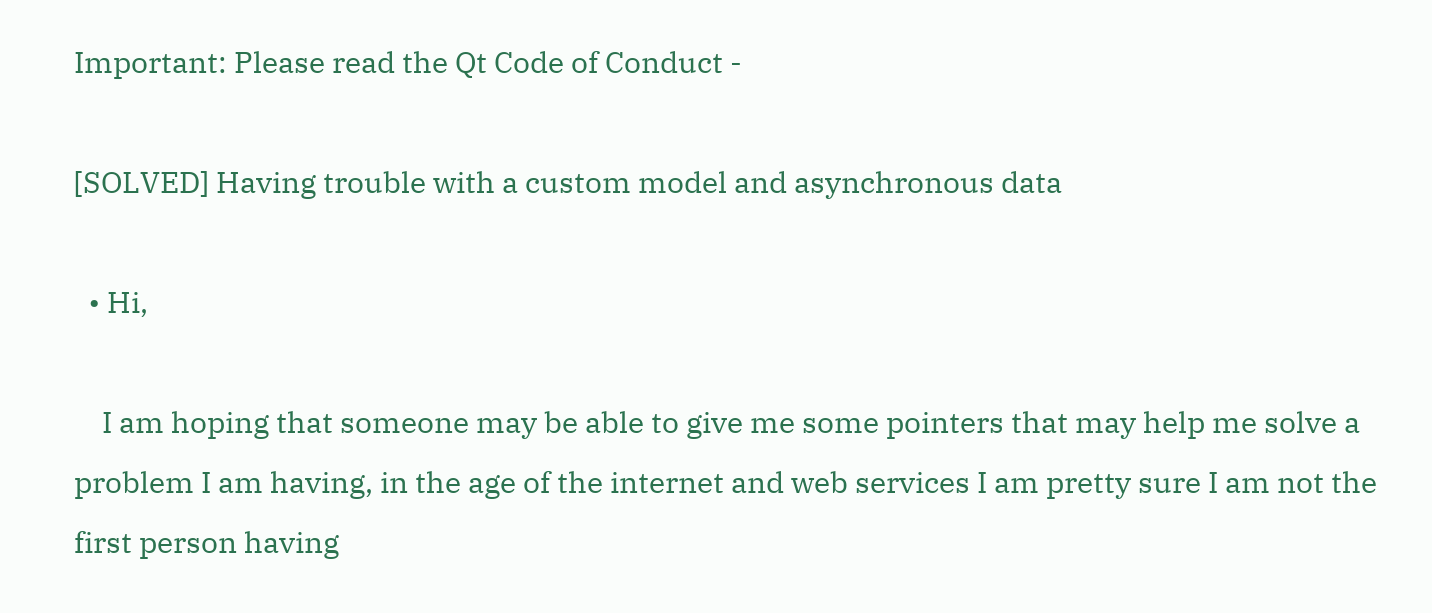Important: Please read the Qt Code of Conduct -

[SOLVED] Having trouble with a custom model and asynchronous data

  • Hi,

    I am hoping that someone may be able to give me some pointers that may help me solve a problem I am having, in the age of the internet and web services I am pretty sure I am not the first person having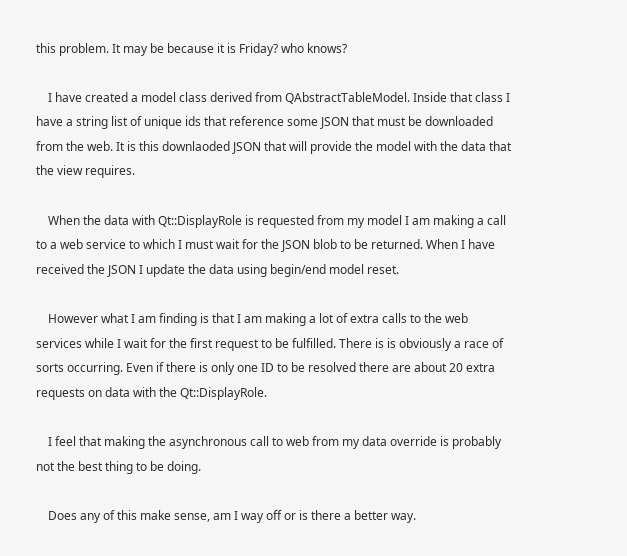this problem. It may be because it is Friday? who knows?

    I have created a model class derived from QAbstractTableModel. Inside that class I have a string list of unique ids that reference some JSON that must be downloaded from the web. It is this downlaoded JSON that will provide the model with the data that the view requires.

    When the data with Qt::DisplayRole is requested from my model I am making a call to a web service to which I must wait for the JSON blob to be returned. When I have received the JSON I update the data using begin/end model reset.

    However what I am finding is that I am making a lot of extra calls to the web services while I wait for the first request to be fulfilled. There is is obviously a race of sorts occurring. Even if there is only one ID to be resolved there are about 20 extra requests on data with the Qt::DisplayRole.

    I feel that making the asynchronous call to web from my data override is probably not the best thing to be doing.

    Does any of this make sense, am I way off or is there a better way.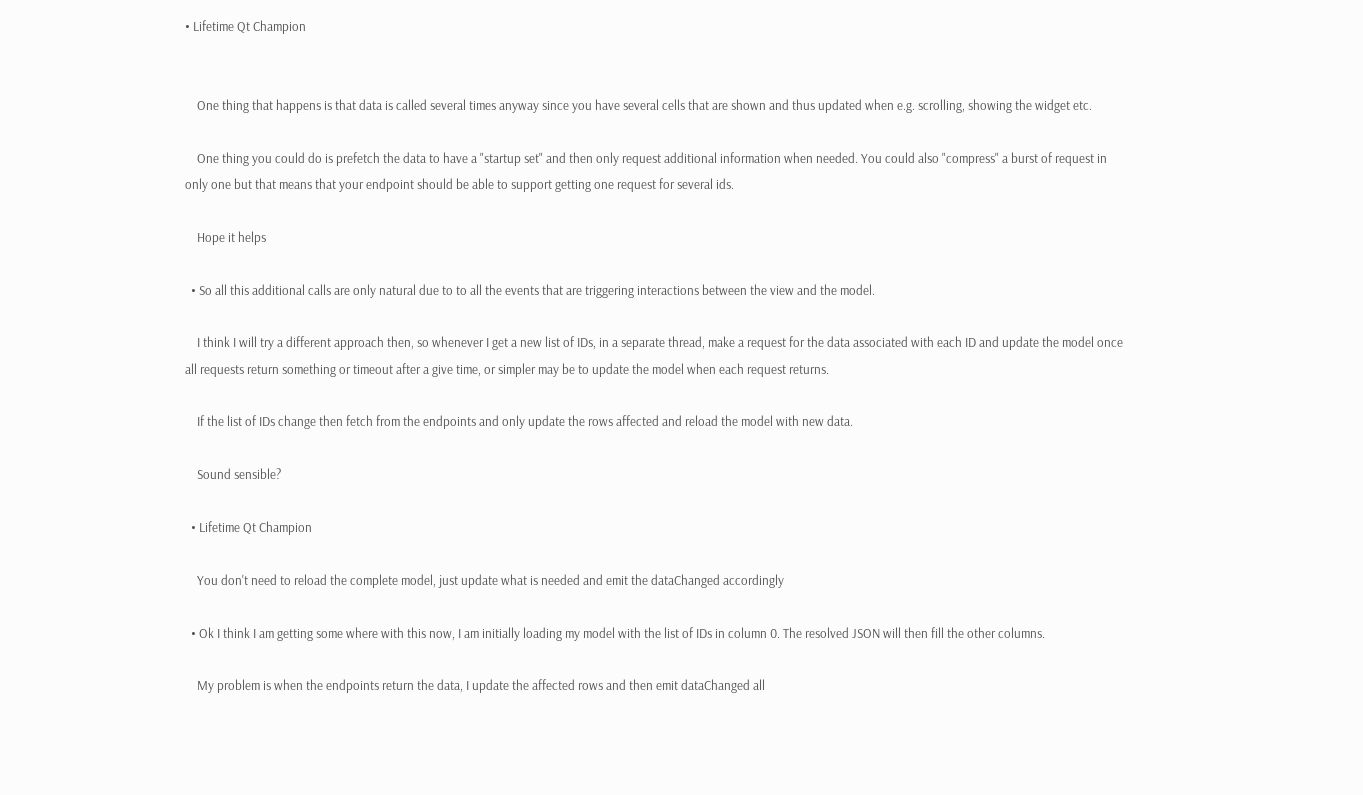• Lifetime Qt Champion


    One thing that happens is that data is called several times anyway since you have several cells that are shown and thus updated when e.g. scrolling, showing the widget etc.

    One thing you could do is prefetch the data to have a "startup set" and then only request additional information when needed. You could also "compress" a burst of request in only one but that means that your endpoint should be able to support getting one request for several ids.

    Hope it helps

  • So all this additional calls are only natural due to to all the events that are triggering interactions between the view and the model.

    I think I will try a different approach then, so whenever I get a new list of IDs, in a separate thread, make a request for the data associated with each ID and update the model once all requests return something or timeout after a give time, or simpler may be to update the model when each request returns.

    If the list of IDs change then fetch from the endpoints and only update the rows affected and reload the model with new data.

    Sound sensible?

  • Lifetime Qt Champion

    You don't need to reload the complete model, just update what is needed and emit the dataChanged accordingly

  • Ok I think I am getting some where with this now, I am initially loading my model with the list of IDs in column 0. The resolved JSON will then fill the other columns.

    My problem is when the endpoints return the data, I update the affected rows and then emit dataChanged all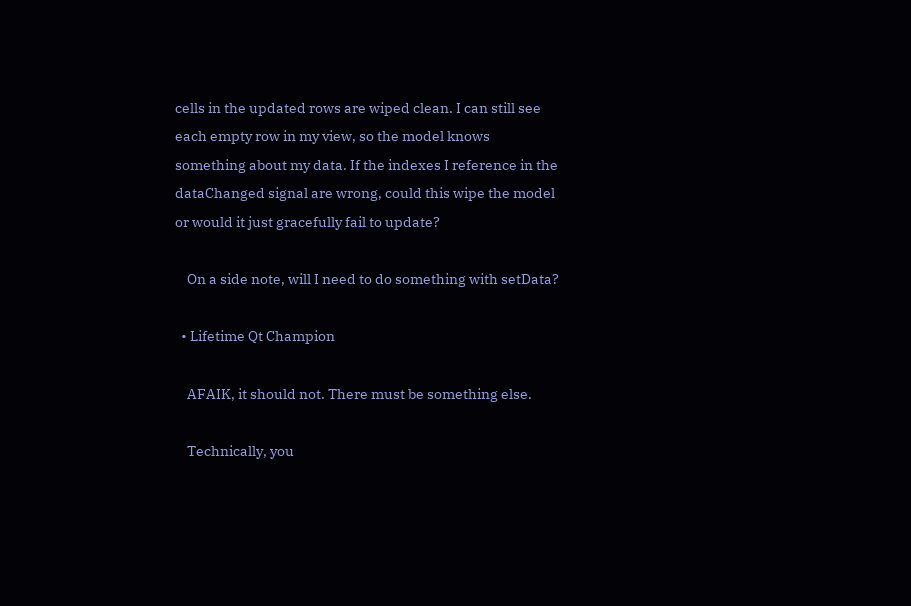cells in the updated rows are wiped clean. I can still see each empty row in my view, so the model knows something about my data. If the indexes I reference in the dataChanged signal are wrong, could this wipe the model or would it just gracefully fail to update?

    On a side note, will I need to do something with setData?

  • Lifetime Qt Champion

    AFAIK, it should not. There must be something else.

    Technically, you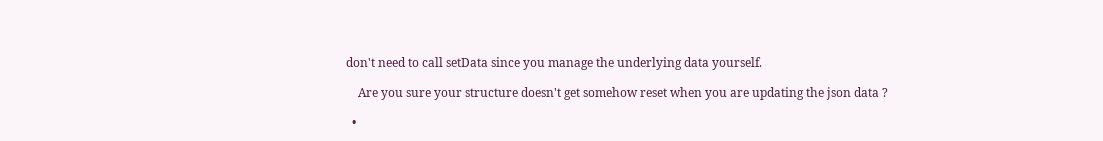don't need to call setData since you manage the underlying data yourself.

    Are you sure your structure doesn't get somehow reset when you are updating the json data ?

  •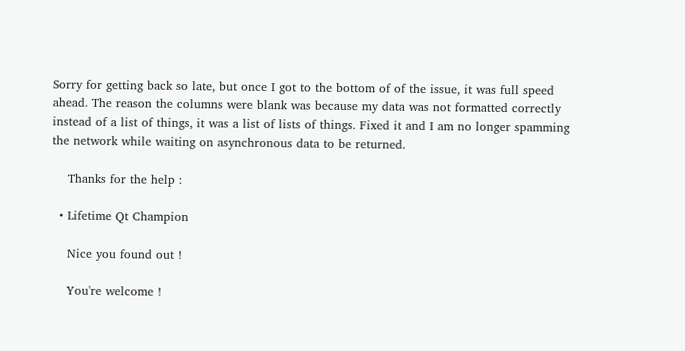Sorry for getting back so late, but once I got to the bottom of of the issue, it was full speed ahead. The reason the columns were blank was because my data was not formatted correctly instead of a list of things, it was a list of lists of things. Fixed it and I am no longer spamming the network while waiting on asynchronous data to be returned.

    Thanks for the help :

  • Lifetime Qt Champion

    Nice you found out !

    You're welcome !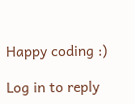Happy coding :)

Log in to reply